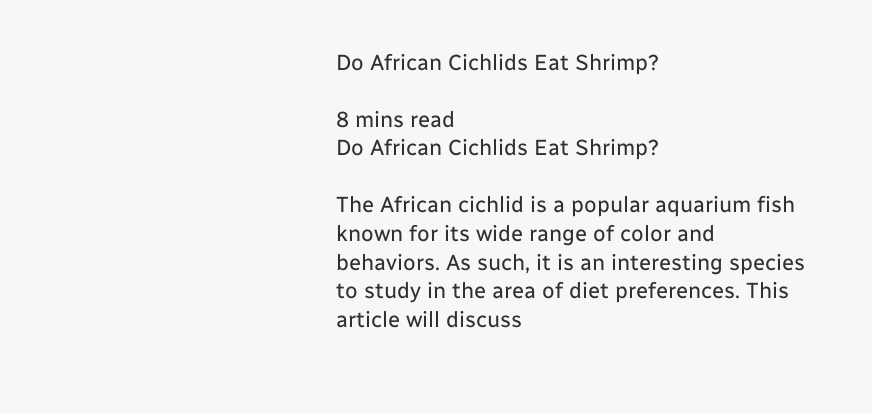Do African Cichlids Eat Shrimp?

8 mins read
Do African Cichlids Eat Shrimp?

The African cichlid is a popular aquarium fish known for its wide range of color and behaviors. As such, it is an interesting species to study in the area of diet preferences. This article will discuss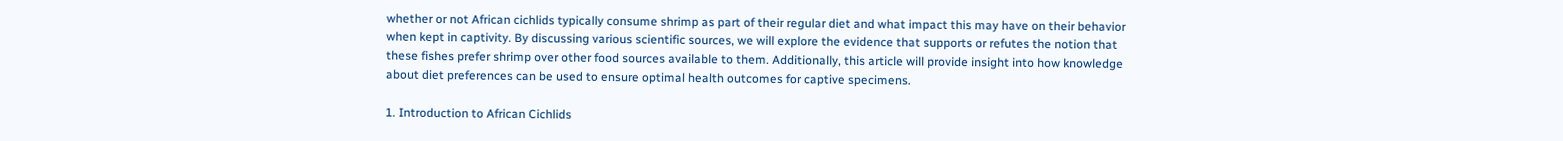whether or not African cichlids typically consume shrimp as part of their regular diet and what impact this may have on their behavior when kept in captivity. By discussing various scientific sources, we will explore the evidence that supports or refutes the notion that these fishes prefer shrimp over other food sources available to them. Additionally, this article will provide insight into how knowledge about diet preferences can be used to ensure optimal health outcomes for captive specimens.

1. Introduction to African Cichlids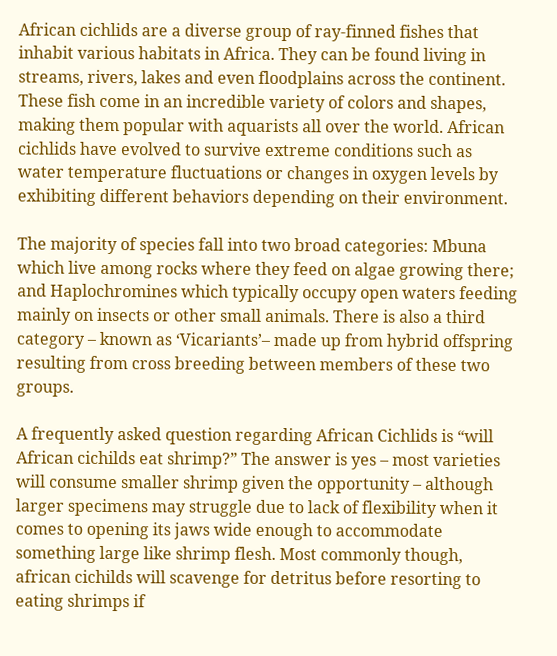African cichlids are a diverse group of ray-finned fishes that inhabit various habitats in Africa. They can be found living in streams, rivers, lakes and even floodplains across the continent. These fish come in an incredible variety of colors and shapes, making them popular with aquarists all over the world. African cichlids have evolved to survive extreme conditions such as water temperature fluctuations or changes in oxygen levels by exhibiting different behaviors depending on their environment.

The majority of species fall into two broad categories: Mbuna which live among rocks where they feed on algae growing there; and Haplochromines which typically occupy open waters feeding mainly on insects or other small animals. There is also a third category – known as ‘Vicariants’– made up from hybrid offspring resulting from cross breeding between members of these two groups.

A frequently asked question regarding African Cichlids is “will African cichilds eat shrimp?” The answer is yes – most varieties will consume smaller shrimp given the opportunity – although larger specimens may struggle due to lack of flexibility when it comes to opening its jaws wide enough to accommodate something large like shrimp flesh. Most commonly though, african cichilds will scavenge for detritus before resorting to eating shrimps if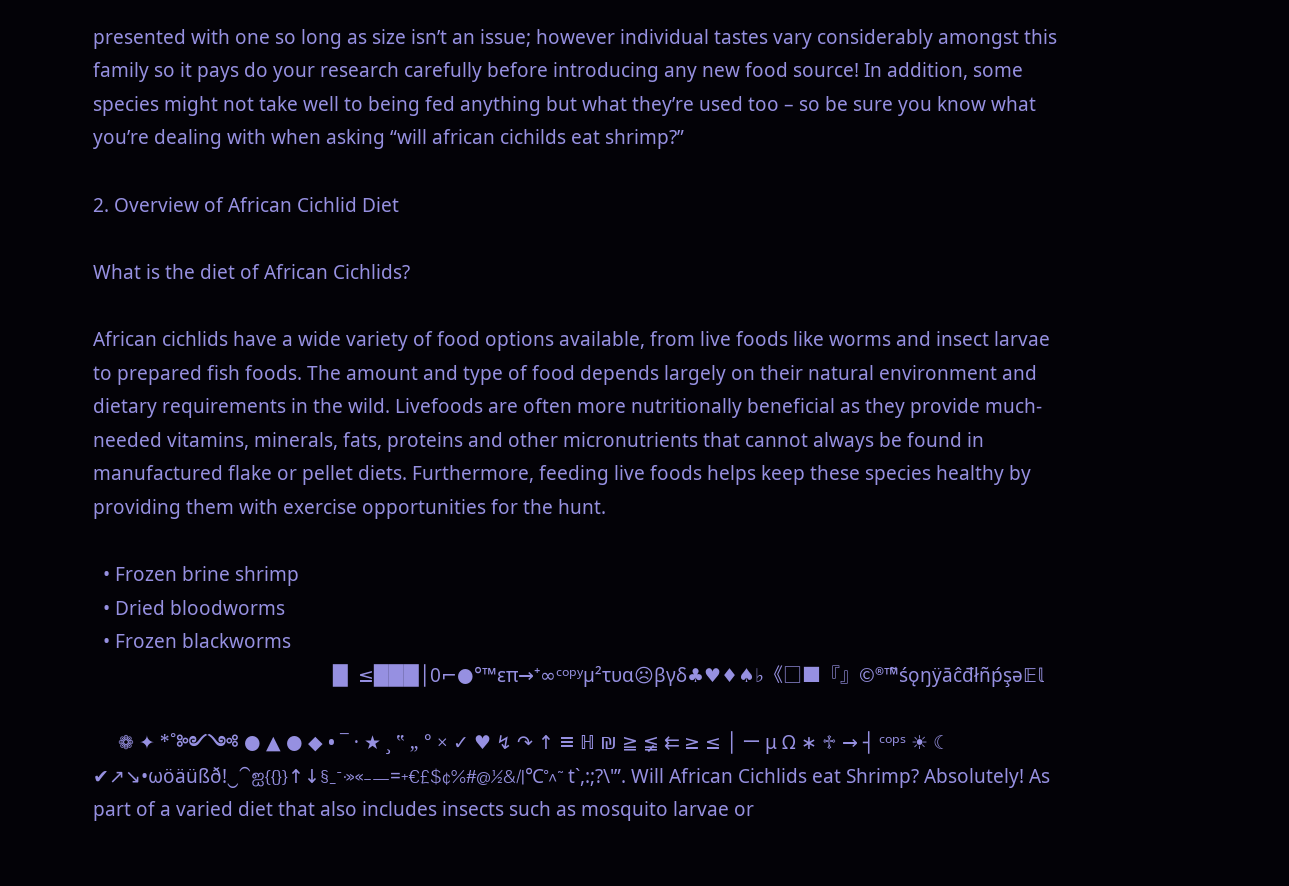presented with one so long as size isn’t an issue; however individual tastes vary considerably amongst this family so it pays do your research carefully before introducing any new food source! In addition, some species might not take well to being fed anything but what they’re used too – so be sure you know what you’re dealing with when asking “will african cichilds eat shrimp?”

2. Overview of African Cichlid Diet

What is the diet of African Cichlids?

African cichlids have a wide variety of food options available, from live foods like worms and insect larvae to prepared fish foods. The amount and type of food depends largely on their natural environment and dietary requirements in the wild. Livefoods are often more nutritionally beneficial as they provide much-needed vitamins, minerals, fats, proteins and other micronutrients that cannot always be found in manufactured flake or pellet diets. Furthermore, feeding live foods helps keep these species healthy by providing them with exercise opportunities for the hunt.

  • Frozen brine shrimp
  • Dried bloodworms
  • Frozen blackworms
                                                █  ≤███│0⌐●°™επ→⁺∞ᶜᵒᵖʸµ²τυα☹βγδ♣♥♦♠♭《□■『』©®™̃śǫŋÿāĉđłñṕşə𝔼𝕝

     ❁ ✦ *˚༻༺ ● ▲ ● ◆ • ¯ · ★ ¸ ‟ „ ° × ✓ ♥ ↯ ↷ ↑ ≡ ℍ ₪ ≧ ≨ ⇇ ≥ ≤ │ ー μ Ω ∗ ♱ → ┤ ᶜᵒᵖˢ ☀ ☾ ✔↗↘•ωöäüßð!‿⁀ஐ{{}}↑↓§_¯·»«–—=+€£$¢%#@½&/|℃°^˜ t`,:;?\'”. Will African Cichlids eat Shrimp? Absolutely! As part of a varied diet that also includes insects such as mosquito larvae or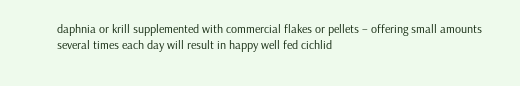daphnia or krill supplemented with commercial flakes or pellets – offering small amounts several times each day will result in happy well fed cichlid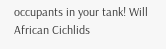occupants in your tank! Will African Cichlids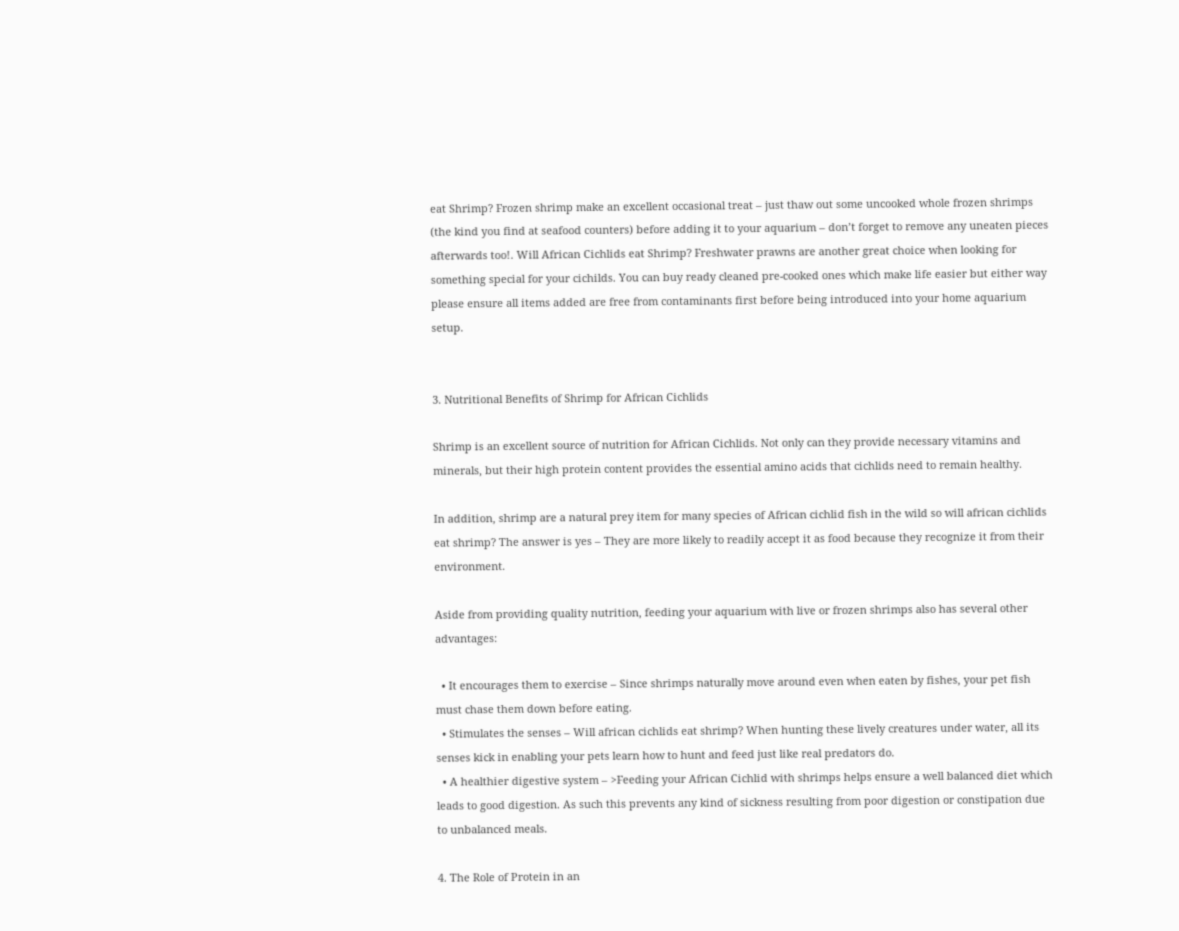eat Shrimp? Frozen shrimp make an excellent occasional treat – just thaw out some uncooked whole frozen shrimps (the kind you find at seafood counters) before adding it to your aquarium – don’t forget to remove any uneaten pieces afterwards too!. Will African Cichlids eat Shrimp? Freshwater prawns are another great choice when looking for something special for your cichilds. You can buy ready cleaned pre-cooked ones which make life easier but either way please ensure all items added are free from contaminants first before being introduced into your home aquarium setup.


3. Nutritional Benefits of Shrimp for African Cichlids

Shrimp is an excellent source of nutrition for African Cichlids. Not only can they provide necessary vitamins and minerals, but their high protein content provides the essential amino acids that cichlids need to remain healthy.

In addition, shrimp are a natural prey item for many species of African cichlid fish in the wild so will african cichlids eat shrimp? The answer is yes – They are more likely to readily accept it as food because they recognize it from their environment.

Aside from providing quality nutrition, feeding your aquarium with live or frozen shrimps also has several other advantages:

  • It encourages them to exercise – Since shrimps naturally move around even when eaten by fishes, your pet fish must chase them down before eating.
  • Stimulates the senses – Will african cichlids eat shrimp? When hunting these lively creatures under water, all its senses kick in enabling your pets learn how to hunt and feed just like real predators do.
  • A healthier digestive system – >Feeding your African Cichlid with shrimps helps ensure a well balanced diet which leads to good digestion. As such this prevents any kind of sickness resulting from poor digestion or constipation due to unbalanced meals.

4. The Role of Protein in an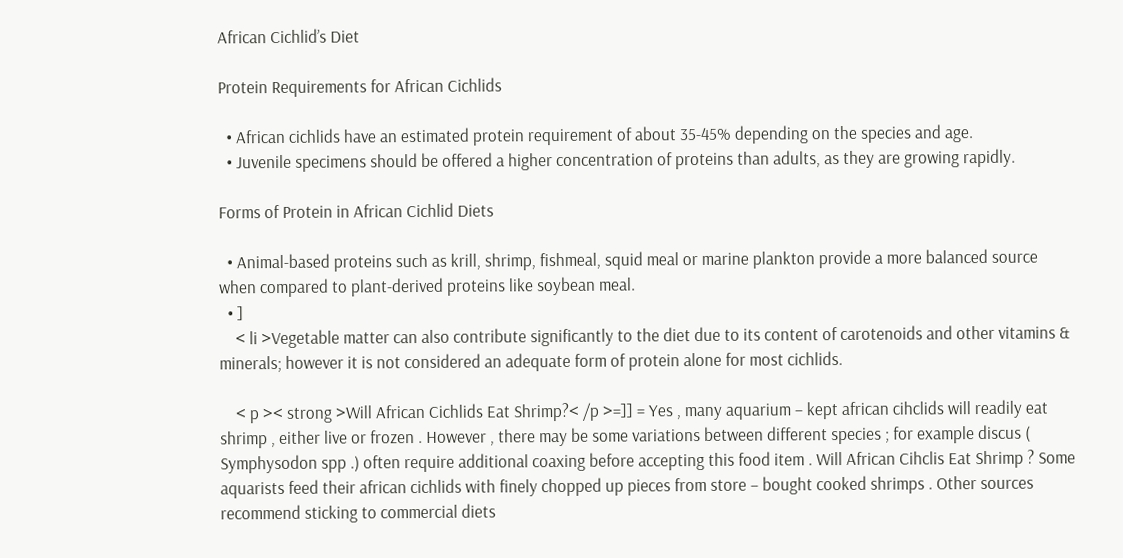African Cichlid’s Diet

Protein Requirements for African Cichlids

  • African cichlids have an estimated protein requirement of about 35-45% depending on the species and age.
  • Juvenile specimens should be offered a higher concentration of proteins than adults, as they are growing rapidly.

Forms of Protein in African Cichlid Diets

  • Animal-based proteins such as krill, shrimp, fishmeal, squid meal or marine plankton provide a more balanced source when compared to plant-derived proteins like soybean meal.
  • ]
    < li >Vegetable matter can also contribute significantly to the diet due to its content of carotenoids and other vitamins & minerals; however it is not considered an adequate form of protein alone for most cichlids.

    < p >< strong >Will African Cichlids Eat Shrimp?< /p >=]] = Yes , many aquarium – kept african cihclids will readily eat shrimp , either live or frozen . However , there may be some variations between different species ; for example discus ( Symphysodon spp .) often require additional coaxing before accepting this food item . Will African Cihclis Eat Shrimp ? Some aquarists feed their african cichlids with finely chopped up pieces from store – bought cooked shrimps . Other sources recommend sticking to commercial diets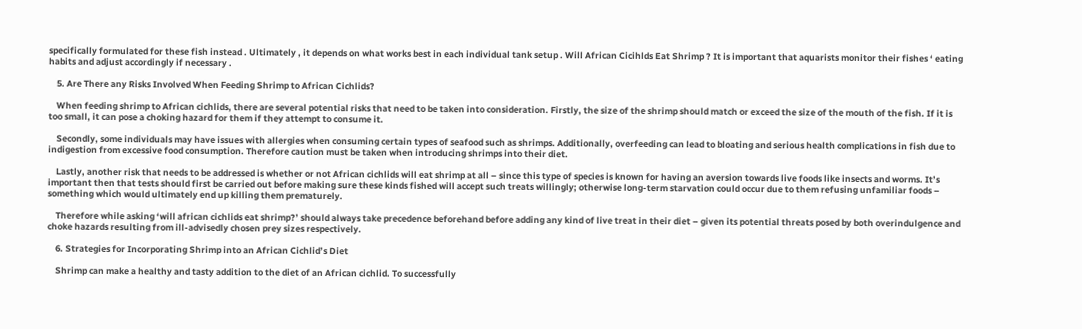specifically formulated for these fish instead . Ultimately , it depends on what works best in each individual tank setup . Will African Cicihlds Eat Shrimp ? It is important that aquarists monitor their fishes ‘ eating habits and adjust accordingly if necessary .

    5. Are There any Risks Involved When Feeding Shrimp to African Cichlids?

    When feeding shrimp to African cichlids, there are several potential risks that need to be taken into consideration. Firstly, the size of the shrimp should match or exceed the size of the mouth of the fish. If it is too small, it can pose a choking hazard for them if they attempt to consume it.

    Secondly, some individuals may have issues with allergies when consuming certain types of seafood such as shrimps. Additionally, overfeeding can lead to bloating and serious health complications in fish due to indigestion from excessive food consumption. Therefore caution must be taken when introducing shrimps into their diet.

    Lastly, another risk that needs to be addressed is whether or not African cichlids will eat shrimp at all – since this type of species is known for having an aversion towards live foods like insects and worms. It’s important then that tests should first be carried out before making sure these kinds fished will accept such treats willingly; otherwise long-term starvation could occur due to them refusing unfamiliar foods – something which would ultimately end up killing them prematurely.

    Therefore while asking ‘will african cichlids eat shrimp?’ should always take precedence beforehand before adding any kind of live treat in their diet – given its potential threats posed by both overindulgence and choke hazards resulting from ill-advisedly chosen prey sizes respectively.

    6. Strategies for Incorporating Shrimp into an African Cichlid’s Diet

    Shrimp can make a healthy and tasty addition to the diet of an African cichlid. To successfully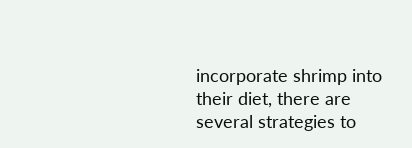incorporate shrimp into their diet, there are several strategies to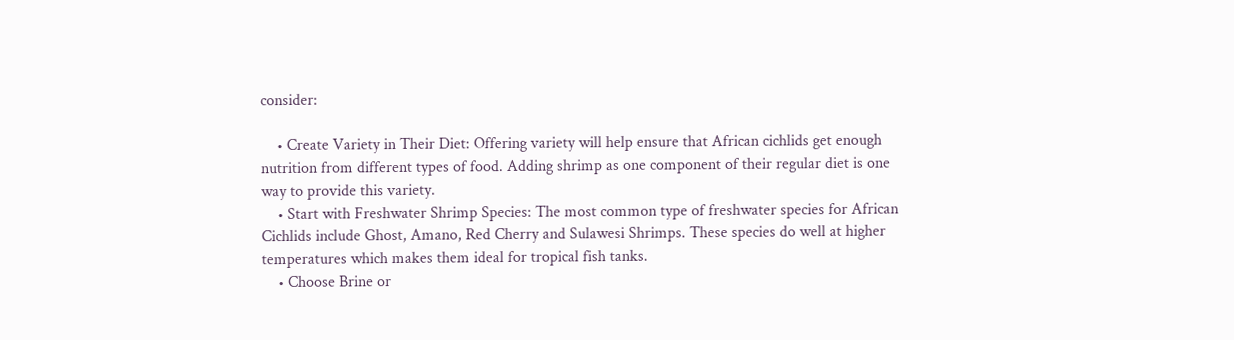consider:

    • Create Variety in Their Diet: Offering variety will help ensure that African cichlids get enough nutrition from different types of food. Adding shrimp as one component of their regular diet is one way to provide this variety.
    • Start with Freshwater Shrimp Species: The most common type of freshwater species for African Cichlids include Ghost, Amano, Red Cherry and Sulawesi Shrimps. These species do well at higher temperatures which makes them ideal for tropical fish tanks.
    • Choose Brine or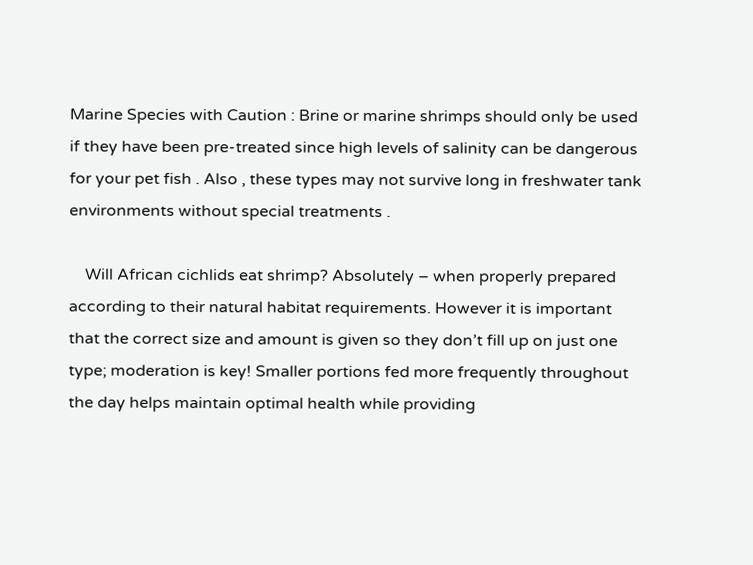Marine Species with Caution : Brine or marine shrimps should only be used if they have been pre-treated since high levels of salinity can be dangerous for your pet fish . Also , these types may not survive long in freshwater tank environments without special treatments .

    Will African cichlids eat shrimp? Absolutely – when properly prepared according to their natural habitat requirements. However it is important that the correct size and amount is given so they don’t fill up on just one type; moderation is key! Smaller portions fed more frequently throughout the day helps maintain optimal health while providing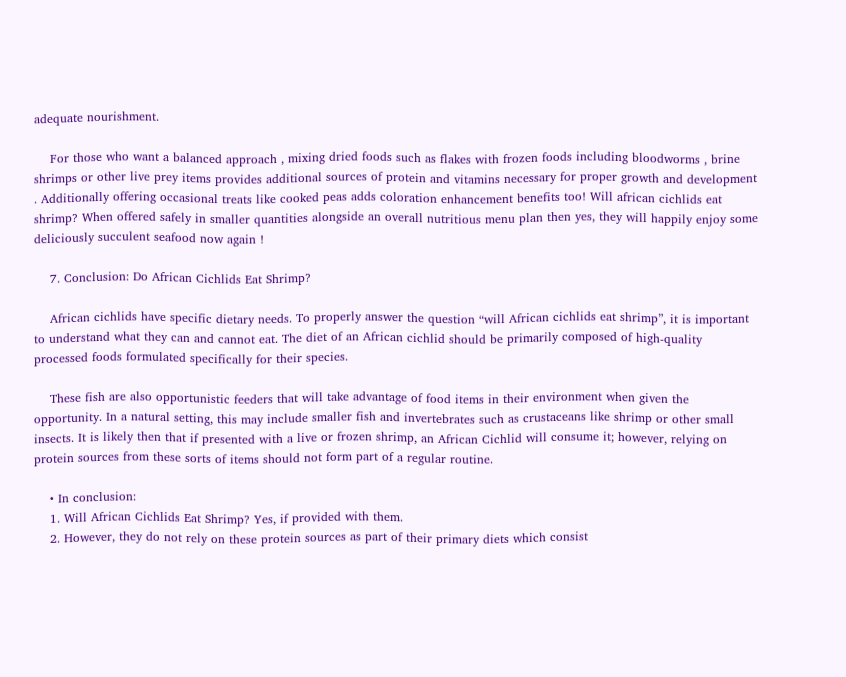adequate nourishment.

    For those who want a balanced approach , mixing dried foods such as flakes with frozen foods including bloodworms , brine shrimps or other live prey items provides additional sources of protein and vitamins necessary for proper growth and development . Additionally offering occasional treats like cooked peas adds coloration enhancement benefits too! Will african cichlids eat shrimp? When offered safely in smaller quantities alongside an overall nutritious menu plan then yes, they will happily enjoy some deliciously succulent seafood now again !

    7. Conclusion: Do African Cichlids Eat Shrimp?

    African cichlids have specific dietary needs. To properly answer the question “will African cichlids eat shrimp”, it is important to understand what they can and cannot eat. The diet of an African cichlid should be primarily composed of high-quality processed foods formulated specifically for their species.

    These fish are also opportunistic feeders that will take advantage of food items in their environment when given the opportunity. In a natural setting, this may include smaller fish and invertebrates such as crustaceans like shrimp or other small insects. It is likely then that if presented with a live or frozen shrimp, an African Cichlid will consume it; however, relying on protein sources from these sorts of items should not form part of a regular routine.

    • In conclusion:
    1. Will African Cichlids Eat Shrimp? Yes, if provided with them.
    2. However, they do not rely on these protein sources as part of their primary diets which consist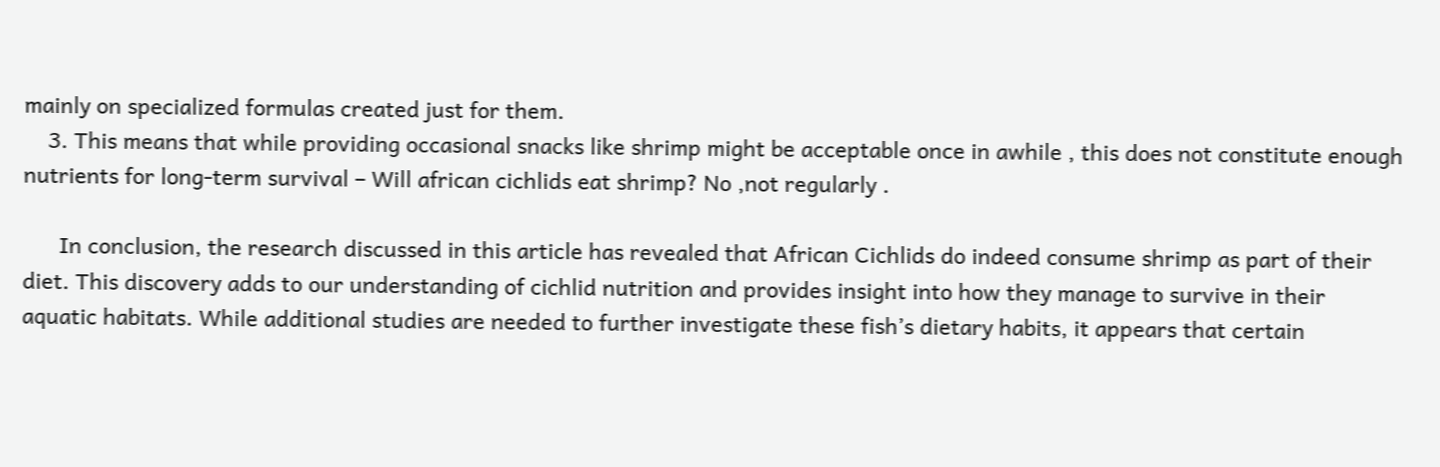mainly on specialized formulas created just for them.
    3. This means that while providing occasional snacks like shrimp might be acceptable once in awhile , this does not constitute enough nutrients for long-term survival – Will african cichlids eat shrimp? No ,not regularly .

      In conclusion, the research discussed in this article has revealed that African Cichlids do indeed consume shrimp as part of their diet. This discovery adds to our understanding of cichlid nutrition and provides insight into how they manage to survive in their aquatic habitats. While additional studies are needed to further investigate these fish’s dietary habits, it appears that certain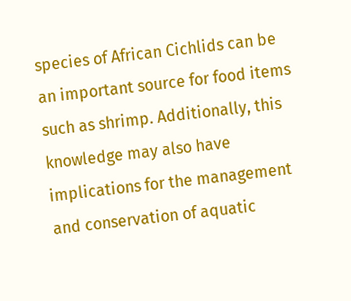species of African Cichlids can be an important source for food items such as shrimp. Additionally, this knowledge may also have implications for the management and conservation of aquatic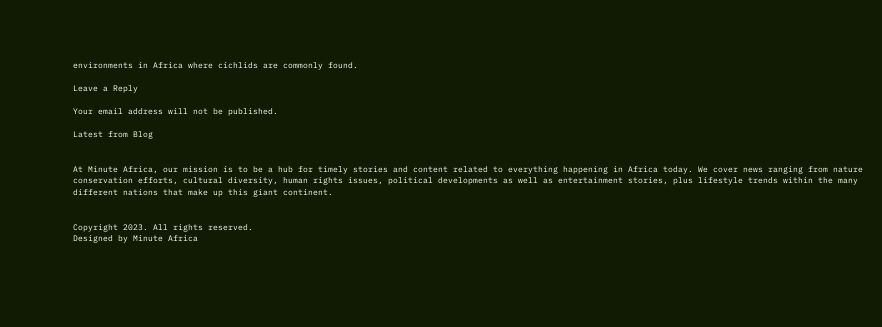environments in Africa where cichlids are commonly found.

Leave a Reply

Your email address will not be published.

Latest from Blog


At Minute Africa, our mission is to be a hub for timely stories and content related to everything happening in Africa today. We cover news ranging from nature conservation efforts, cultural diversity, human rights issues, political developments as well as entertainment stories, plus lifestyle trends within the many different nations that make up this giant continent.


Copyright 2023. All rights reserved.
Designed by Minute Africa